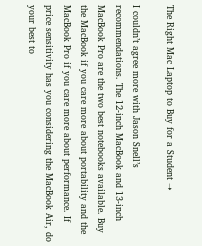The Right Mac Laptop to Buy for a Student ➝

I couldn’t agree more with Jason Snell’s recommendations. The 12-inch MacBook and 13-inch MacBook Pro are the two best notebooks available. Buy the MacBook if you care more about portability and the MacBook Pro if you care more about performance. If price sensitivity has you considering the MacBook Air, do your best to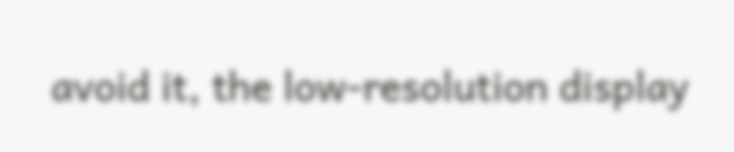avoid it, the low-resolution display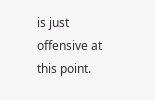is just offensive at this point.